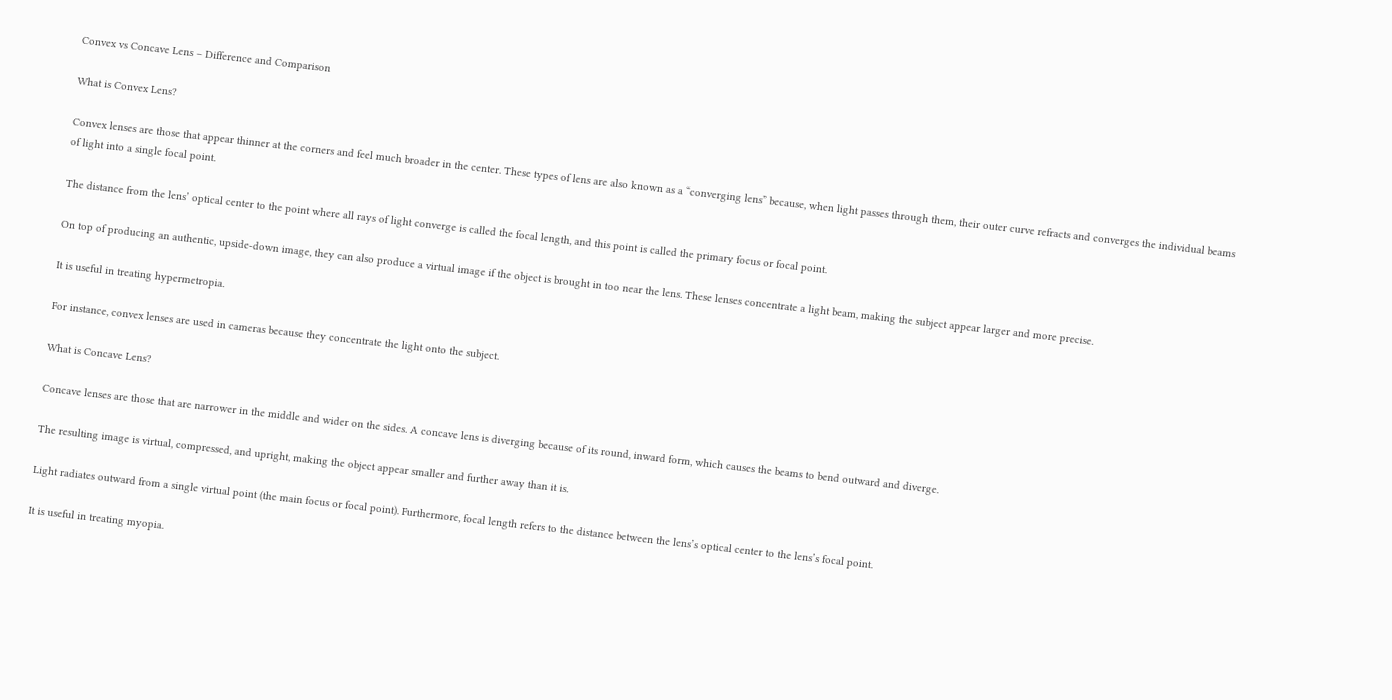Convex vs Concave Lens – Difference and Comparison

What is Convex Lens?

Convex lenses are those that appear thinner at the corners and feel much broader in the center. These types of lens are also known as a “converging lens” because, when light passes through them, their outer curve refracts and converges the individual beams of light into a single focal point.

The distance from the lens’ optical center to the point where all rays of light converge is called the focal length, and this point is called the primary focus or focal point.

On top of producing an authentic, upside-down image, they can also produce a virtual image if the object is brought in too near the lens. These lenses concentrate a light beam, making the subject appear larger and more precise.

It is useful in treating hypermetropia.

For instance, convex lenses are used in cameras because they concentrate the light onto the subject.

What is Concave Lens?

Concave lenses are those that are narrower in the middle and wider on the sides. A concave lens is diverging because of its round, inward form, which causes the beams to bend outward and diverge.

The resulting image is virtual, compressed, and upright, making the object appear smaller and further away than it is.

Light radiates outward from a single virtual point (the main focus or focal point). Furthermore, focal length refers to the distance between the lens’s optical center to the lens’s focal point.

It is useful in treating myopia.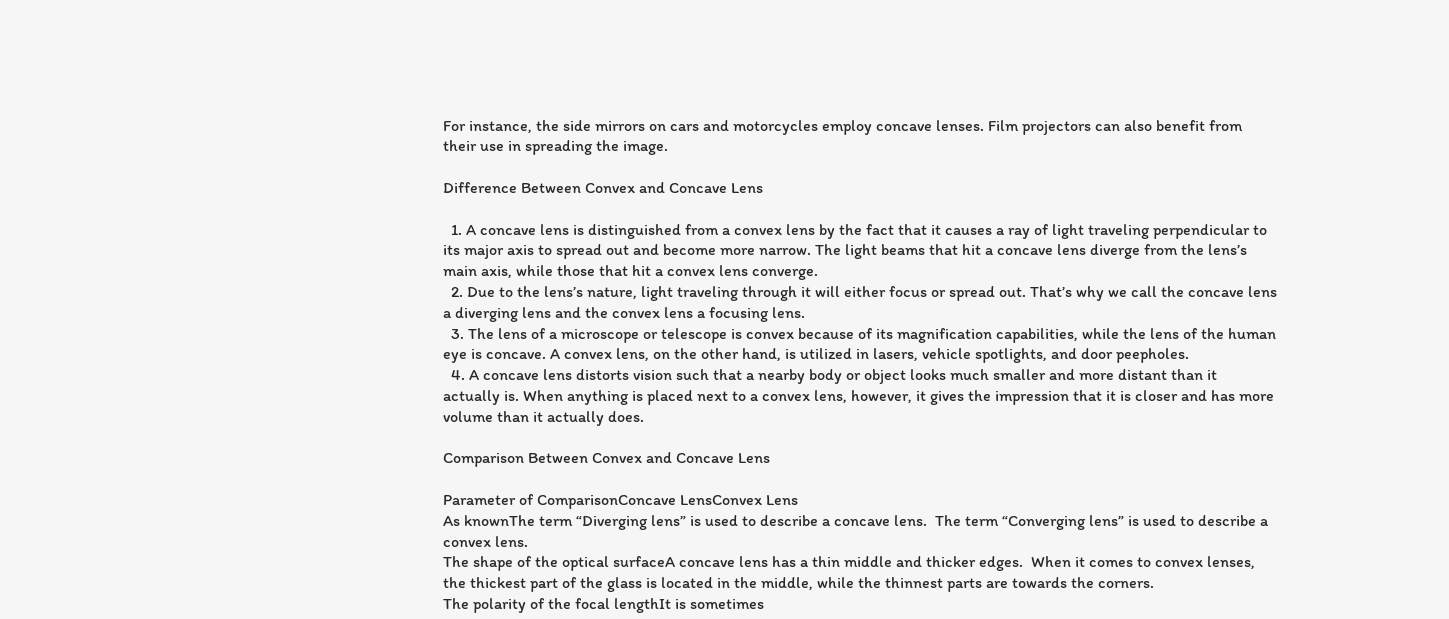For instance, the side mirrors on cars and motorcycles employ concave lenses. Film projectors can also benefit from their use in spreading the image.

Difference Between Convex and Concave Lens

  1. A concave lens is distinguished from a convex lens by the fact that it causes a ray of light traveling perpendicular to its major axis to spread out and become more narrow. The light beams that hit a concave lens diverge from the lens’s main axis, while those that hit a convex lens converge.
  2. Due to the lens’s nature, light traveling through it will either focus or spread out. That’s why we call the concave lens a diverging lens and the convex lens a focusing lens.
  3. The lens of a microscope or telescope is convex because of its magnification capabilities, while the lens of the human eye is concave. A convex lens, on the other hand, is utilized in lasers, vehicle spotlights, and door peepholes.
  4. A concave lens distorts vision such that a nearby body or object looks much smaller and more distant than it actually is. When anything is placed next to a convex lens, however, it gives the impression that it is closer and has more volume than it actually does.

Comparison Between Convex and Concave Lens

Parameter of ComparisonConcave LensConvex Lens
As knownThe term “Diverging lens” is used to describe a concave lens.  The term “Converging lens” is used to describe a convex lens.
The shape of the optical surfaceA concave lens has a thin middle and thicker edges.  When it comes to convex lenses, the thickest part of the glass is located in the middle, while the thinnest parts are towards the corners.
The polarity of the focal lengthIt is sometimes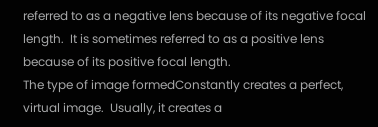referred to as a negative lens because of its negative focal length.  It is sometimes referred to as a positive lens because of its positive focal length.
The type of image formedConstantly creates a perfect, virtual image.  Usually, it creates a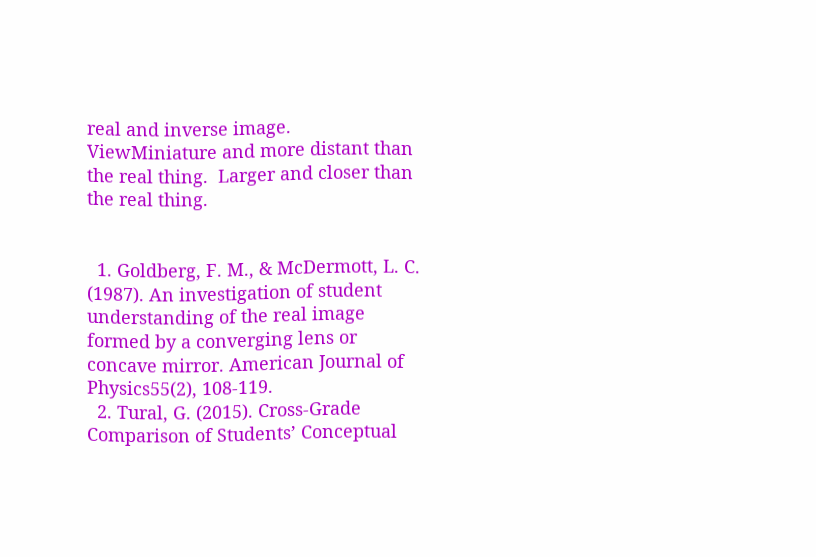real and inverse image.
ViewMiniature and more distant than the real thing.  Larger and closer than the real thing.


  1. Goldberg, F. M., & McDermott, L. C. (1987). An investigation of student understanding of the real image formed by a converging lens or concave mirror. American Journal of Physics55(2), 108-119.
  2. Tural, G. (2015). Cross-Grade Comparison of Students’ Conceptual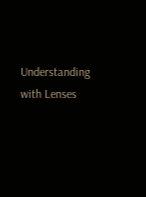Understanding with Lenses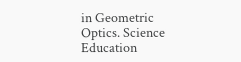in Geometric Optics. Science Education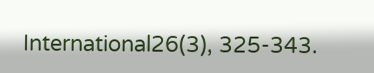International26(3), 325-343.